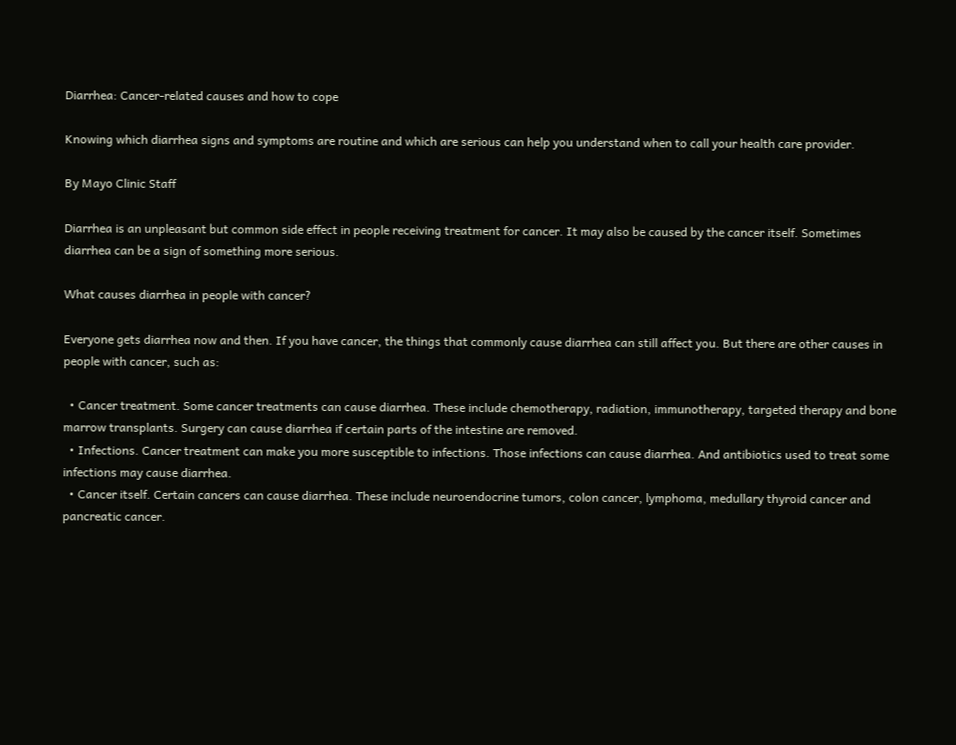Diarrhea: Cancer-related causes and how to cope

Knowing which diarrhea signs and symptoms are routine and which are serious can help you understand when to call your health care provider.

By Mayo Clinic Staff

Diarrhea is an unpleasant but common side effect in people receiving treatment for cancer. It may also be caused by the cancer itself. Sometimes diarrhea can be a sign of something more serious.

What causes diarrhea in people with cancer?

Everyone gets diarrhea now and then. If you have cancer, the things that commonly cause diarrhea can still affect you. But there are other causes in people with cancer, such as:

  • Cancer treatment. Some cancer treatments can cause diarrhea. These include chemotherapy, radiation, immunotherapy, targeted therapy and bone marrow transplants. Surgery can cause diarrhea if certain parts of the intestine are removed.
  • Infections. Cancer treatment can make you more susceptible to infections. Those infections can cause diarrhea. And antibiotics used to treat some infections may cause diarrhea.
  • Cancer itself. Certain cancers can cause diarrhea. These include neuroendocrine tumors, colon cancer, lymphoma, medullary thyroid cancer and pancreatic cancer.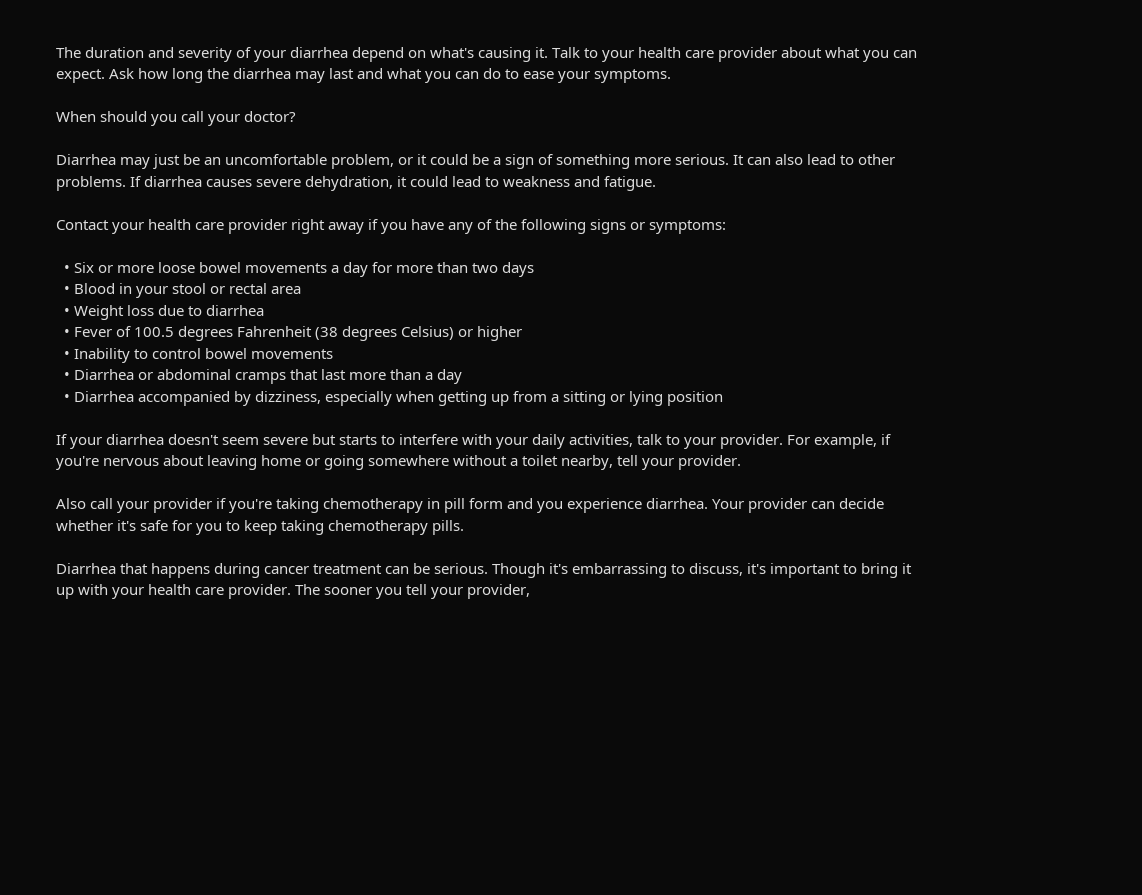The duration and severity of your diarrhea depend on what's causing it. Talk to your health care provider about what you can expect. Ask how long the diarrhea may last and what you can do to ease your symptoms.

When should you call your doctor?

Diarrhea may just be an uncomfortable problem, or it could be a sign of something more serious. It can also lead to other problems. If diarrhea causes severe dehydration, it could lead to weakness and fatigue.

Contact your health care provider right away if you have any of the following signs or symptoms:

  • Six or more loose bowel movements a day for more than two days
  • Blood in your stool or rectal area
  • Weight loss due to diarrhea
  • Fever of 100.5 degrees Fahrenheit (38 degrees Celsius) or higher
  • Inability to control bowel movements
  • Diarrhea or abdominal cramps that last more than a day
  • Diarrhea accompanied by dizziness, especially when getting up from a sitting or lying position

If your diarrhea doesn't seem severe but starts to interfere with your daily activities, talk to your provider. For example, if you're nervous about leaving home or going somewhere without a toilet nearby, tell your provider.

Also call your provider if you're taking chemotherapy in pill form and you experience diarrhea. Your provider can decide whether it's safe for you to keep taking chemotherapy pills.

Diarrhea that happens during cancer treatment can be serious. Though it's embarrassing to discuss, it's important to bring it up with your health care provider. The sooner you tell your provider,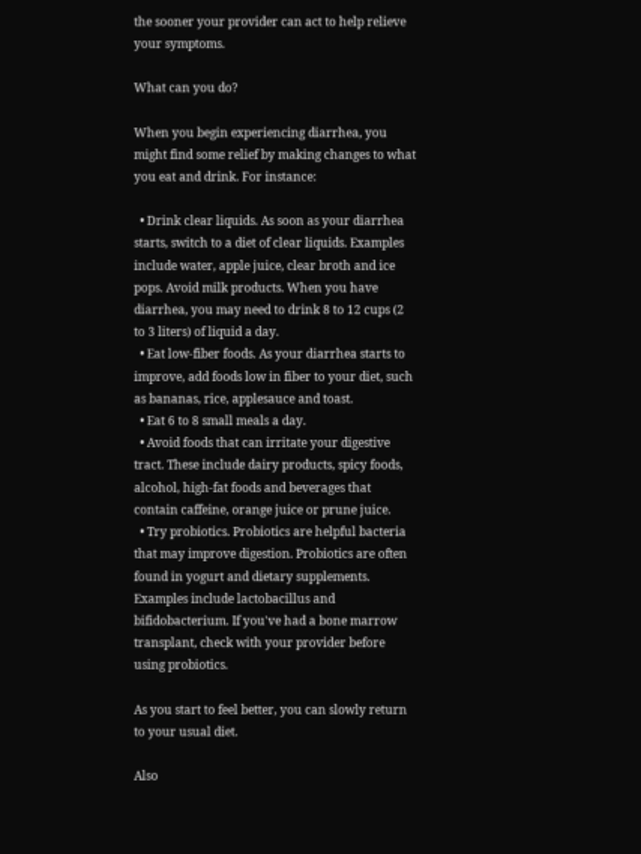the sooner your provider can act to help relieve your symptoms.

What can you do?

When you begin experiencing diarrhea, you might find some relief by making changes to what you eat and drink. For instance:

  • Drink clear liquids. As soon as your diarrhea starts, switch to a diet of clear liquids. Examples include water, apple juice, clear broth and ice pops. Avoid milk products. When you have diarrhea, you may need to drink 8 to 12 cups (2 to 3 liters) of liquid a day.
  • Eat low-fiber foods. As your diarrhea starts to improve, add foods low in fiber to your diet, such as bananas, rice, applesauce and toast.
  • Eat 6 to 8 small meals a day.
  • Avoid foods that can irritate your digestive tract. These include dairy products, spicy foods, alcohol, high-fat foods and beverages that contain caffeine, orange juice or prune juice.
  • Try probiotics. Probiotics are helpful bacteria that may improve digestion. Probiotics are often found in yogurt and dietary supplements. Examples include lactobacillus and bifidobacterium. If you've had a bone marrow transplant, check with your provider before using probiotics.

As you start to feel better, you can slowly return to your usual diet.

Also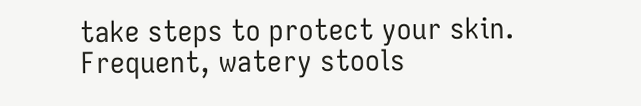take steps to protect your skin. Frequent, watery stools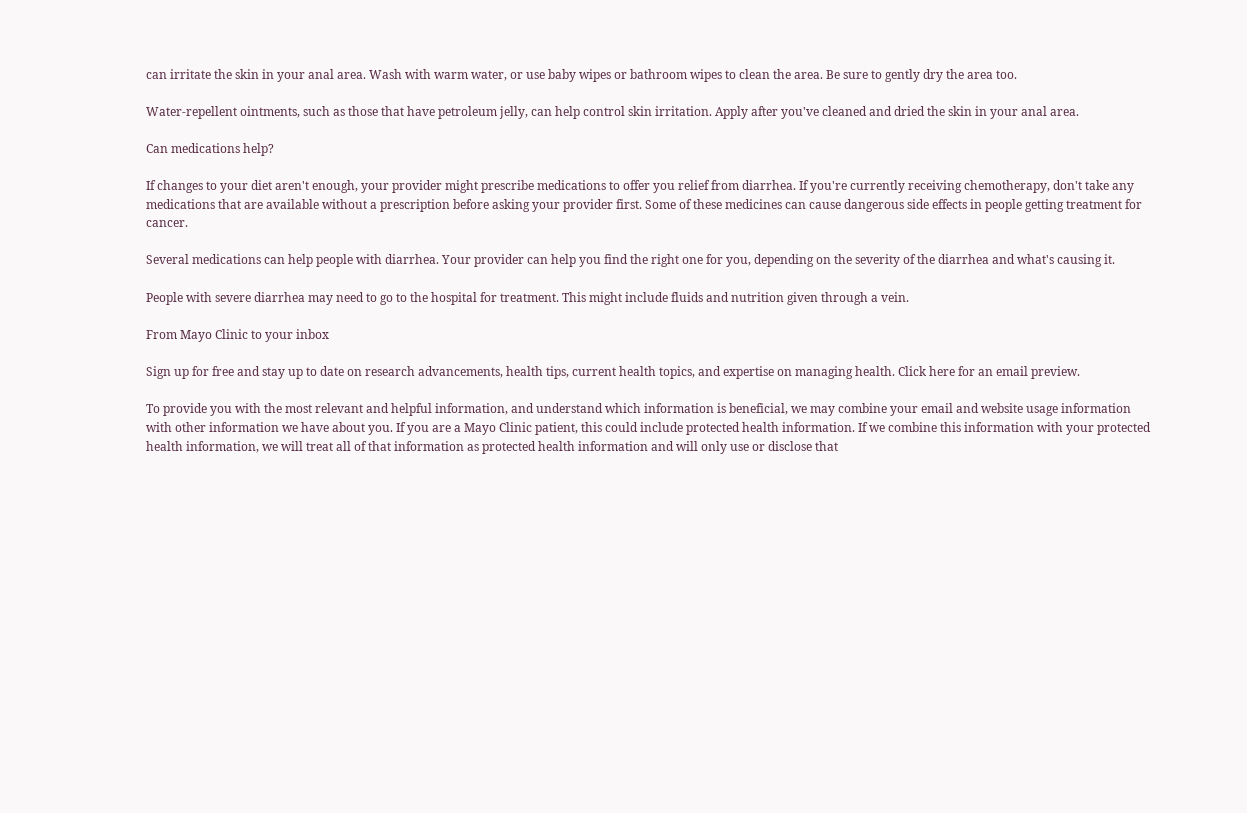can irritate the skin in your anal area. Wash with warm water, or use baby wipes or bathroom wipes to clean the area. Be sure to gently dry the area too.

Water-repellent ointments, such as those that have petroleum jelly, can help control skin irritation. Apply after you've cleaned and dried the skin in your anal area.

Can medications help?

If changes to your diet aren't enough, your provider might prescribe medications to offer you relief from diarrhea. If you're currently receiving chemotherapy, don't take any medications that are available without a prescription before asking your provider first. Some of these medicines can cause dangerous side effects in people getting treatment for cancer.

Several medications can help people with diarrhea. Your provider can help you find the right one for you, depending on the severity of the diarrhea and what's causing it.

People with severe diarrhea may need to go to the hospital for treatment. This might include fluids and nutrition given through a vein.

From Mayo Clinic to your inbox

Sign up for free and stay up to date on research advancements, health tips, current health topics, and expertise on managing health. Click here for an email preview.

To provide you with the most relevant and helpful information, and understand which information is beneficial, we may combine your email and website usage information with other information we have about you. If you are a Mayo Clinic patient, this could include protected health information. If we combine this information with your protected health information, we will treat all of that information as protected health information and will only use or disclose that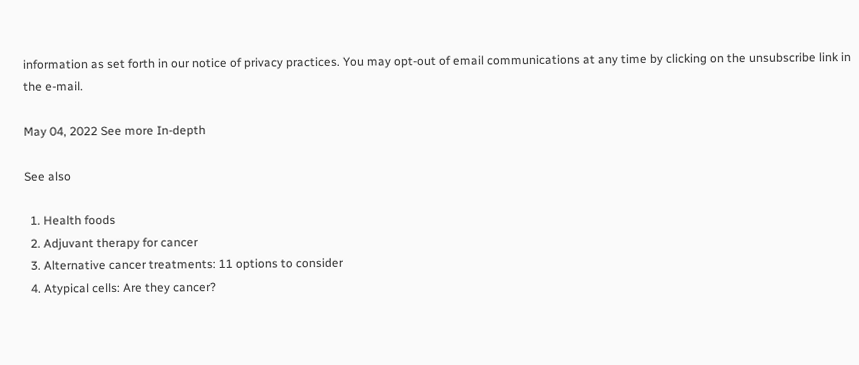information as set forth in our notice of privacy practices. You may opt-out of email communications at any time by clicking on the unsubscribe link in the e-mail.

May 04, 2022 See more In-depth

See also

  1. Health foods
  2. Adjuvant therapy for cancer
  3. Alternative cancer treatments: 11 options to consider
  4. Atypical cells: Are they cancer?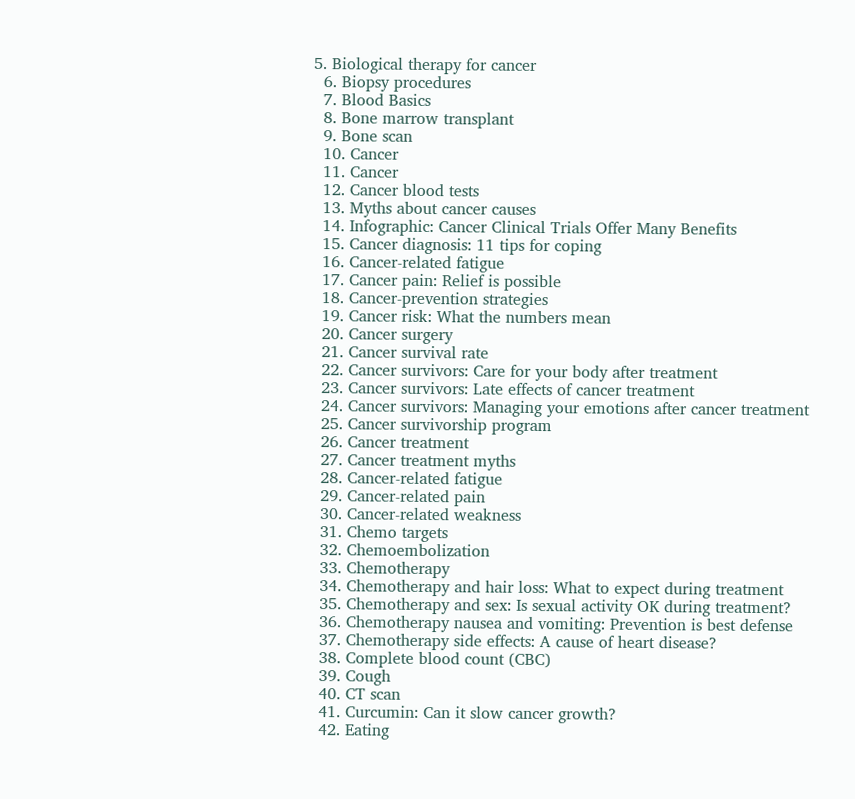5. Biological therapy for cancer
  6. Biopsy procedures
  7. Blood Basics
  8. Bone marrow transplant
  9. Bone scan
  10. Cancer
  11. Cancer
  12. Cancer blood tests
  13. Myths about cancer causes
  14. Infographic: Cancer Clinical Trials Offer Many Benefits
  15. Cancer diagnosis: 11 tips for coping
  16. Cancer-related fatigue
  17. Cancer pain: Relief is possible
  18. Cancer-prevention strategies
  19. Cancer risk: What the numbers mean
  20. Cancer surgery
  21. Cancer survival rate
  22. Cancer survivors: Care for your body after treatment
  23. Cancer survivors: Late effects of cancer treatment
  24. Cancer survivors: Managing your emotions after cancer treatment
  25. Cancer survivorship program
  26. Cancer treatment
  27. Cancer treatment myths
  28. Cancer-related fatigue
  29. Cancer-related pain
  30. Cancer-related weakness
  31. Chemo targets
  32. Chemoembolization
  33. Chemotherapy
  34. Chemotherapy and hair loss: What to expect during treatment
  35. Chemotherapy and sex: Is sexual activity OK during treatment?
  36. Chemotherapy nausea and vomiting: Prevention is best defense
  37. Chemotherapy side effects: A cause of heart disease?
  38. Complete blood count (CBC)
  39. Cough
  40. CT scan
  41. Curcumin: Can it slow cancer growth?
  42. Eating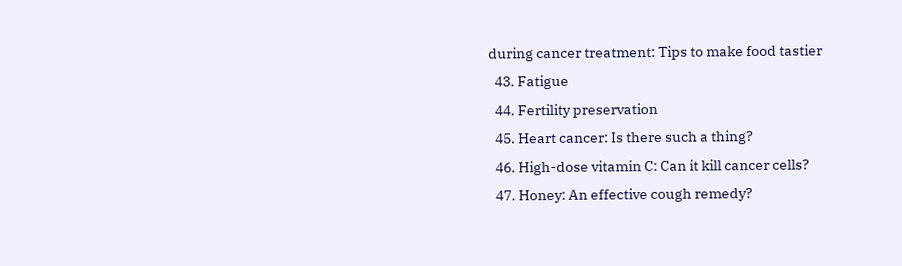during cancer treatment: Tips to make food tastier
  43. Fatigue
  44. Fertility preservation
  45. Heart cancer: Is there such a thing?
  46. High-dose vitamin C: Can it kill cancer cells?
  47. Honey: An effective cough remedy?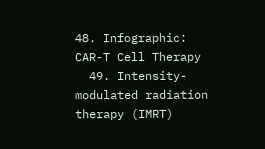48. Infographic: CAR-T Cell Therapy
  49. Intensity-modulated radiation therapy (IMRT)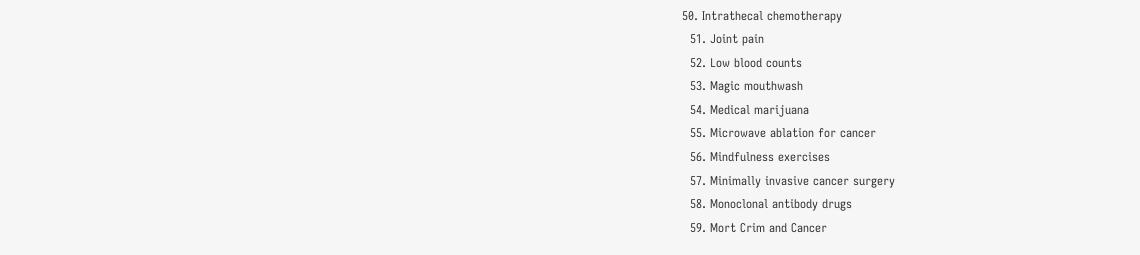50. Intrathecal chemotherapy
  51. Joint pain
  52. Low blood counts
  53. Magic mouthwash
  54. Medical marijuana
  55. Microwave ablation for cancer
  56. Mindfulness exercises
  57. Minimally invasive cancer surgery
  58. Monoclonal antibody drugs
  59. Mort Crim and Cancer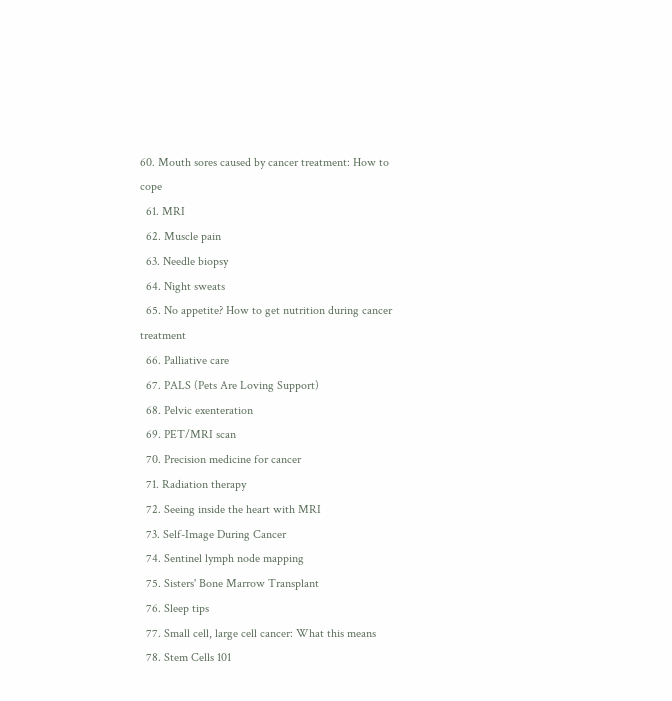60. Mouth sores caused by cancer treatment: How to cope
  61. MRI
  62. Muscle pain
  63. Needle biopsy
  64. Night sweats
  65. No appetite? How to get nutrition during cancer treatment
  66. Palliative care
  67. PALS (Pets Are Loving Support)
  68. Pelvic exenteration
  69. PET/MRI scan
  70. Precision medicine for cancer
  71. Radiation therapy
  72. Seeing inside the heart with MRI
  73. Self-Image During Cancer
  74. Sentinel lymph node mapping
  75. Sisters' Bone Marrow Transplant
  76. Sleep tips
  77. Small cell, large cell cancer: What this means
  78. Stem Cells 101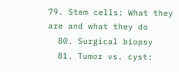79. Stem cells: What they are and what they do
  80. Surgical biopsy
  81. Tumor vs. cyst: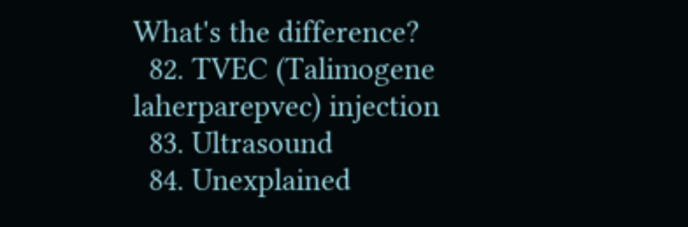What's the difference?
  82. TVEC (Talimogene laherparepvec) injection
  83. Ultrasound
  84. Unexplained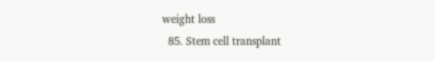weight loss
  85. Stem cell transplant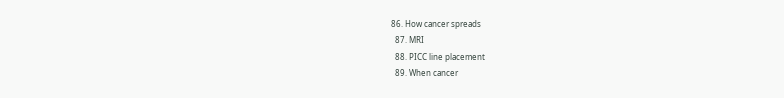86. How cancer spreads
  87. MRI
  88. PICC line placement
  89. When cancer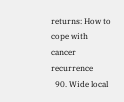returns: How to cope with cancer recurrence
  90. Wide local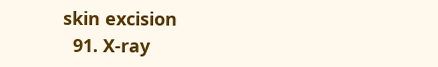skin excision
  91. X-ray